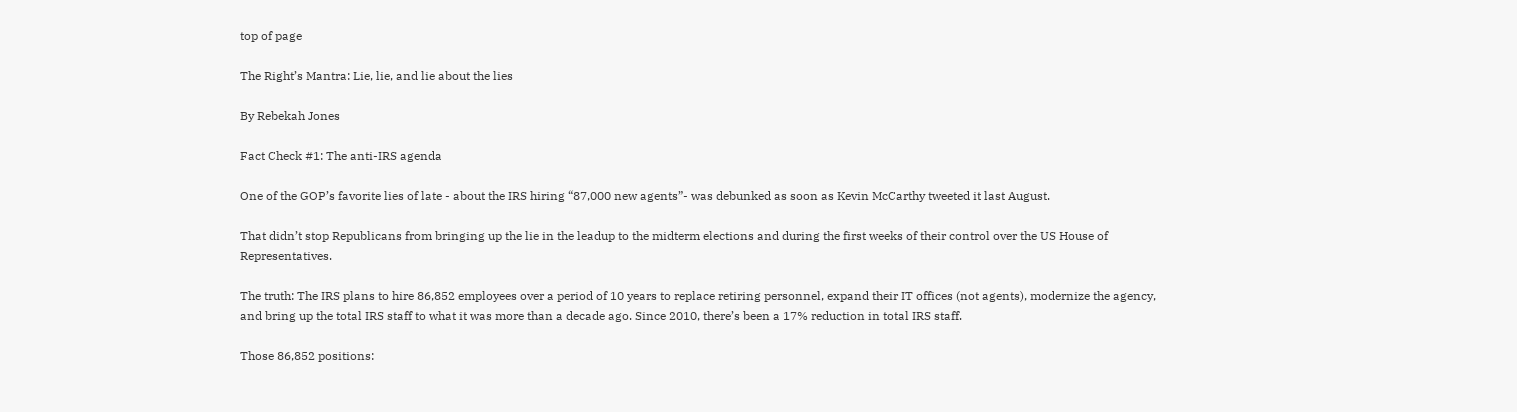top of page

The Right’s Mantra: Lie, lie, and lie about the lies

By Rebekah Jones

Fact Check #1: The anti-IRS agenda

One of the GOP’s favorite lies of late - about the IRS hiring “87,000 new agents”- was debunked as soon as Kevin McCarthy tweeted it last August.

That didn’t stop Republicans from bringing up the lie in the leadup to the midterm elections and during the first weeks of their control over the US House of Representatives.

The truth: The IRS plans to hire 86,852 employees over a period of 10 years to replace retiring personnel, expand their IT offices (not agents), modernize the agency, and bring up the total IRS staff to what it was more than a decade ago. Since 2010, there’s been a 17% reduction in total IRS staff.

Those 86,852 positions: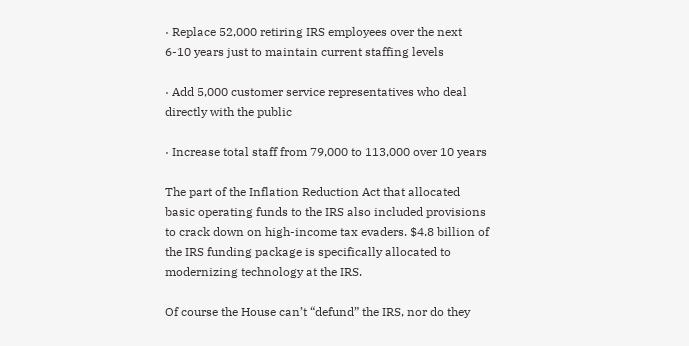· Replace 52,000 retiring IRS employees over the next 6-10 years just to maintain current staffing levels

· Add 5,000 customer service representatives who deal directly with the public

· Increase total staff from 79,000 to 113,000 over 10 years

The part of the Inflation Reduction Act that allocated basic operating funds to the IRS also included provisions to crack down on high-income tax evaders. $4.8 billion of the IRS funding package is specifically allocated to modernizing technology at the IRS.

Of course the House can’t “defund” the IRS, nor do they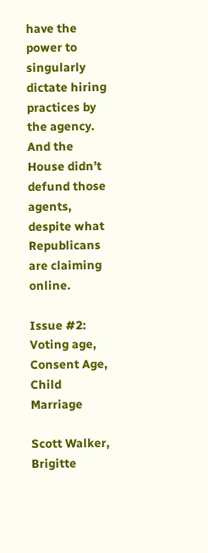have the power to singularly dictate hiring practices by the agency. And the House didn’t defund those agents, despite what Republicans are claiming online.

Issue #2: Voting age, Consent Age, Child Marriage

Scott Walker, Brigitte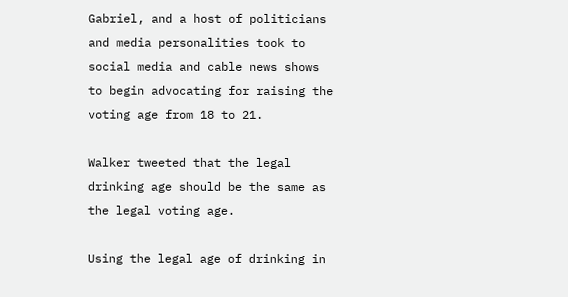Gabriel, and a host of politicians and media personalities took to social media and cable news shows to begin advocating for raising the voting age from 18 to 21.

Walker tweeted that the legal drinking age should be the same as the legal voting age.

Using the legal age of drinking in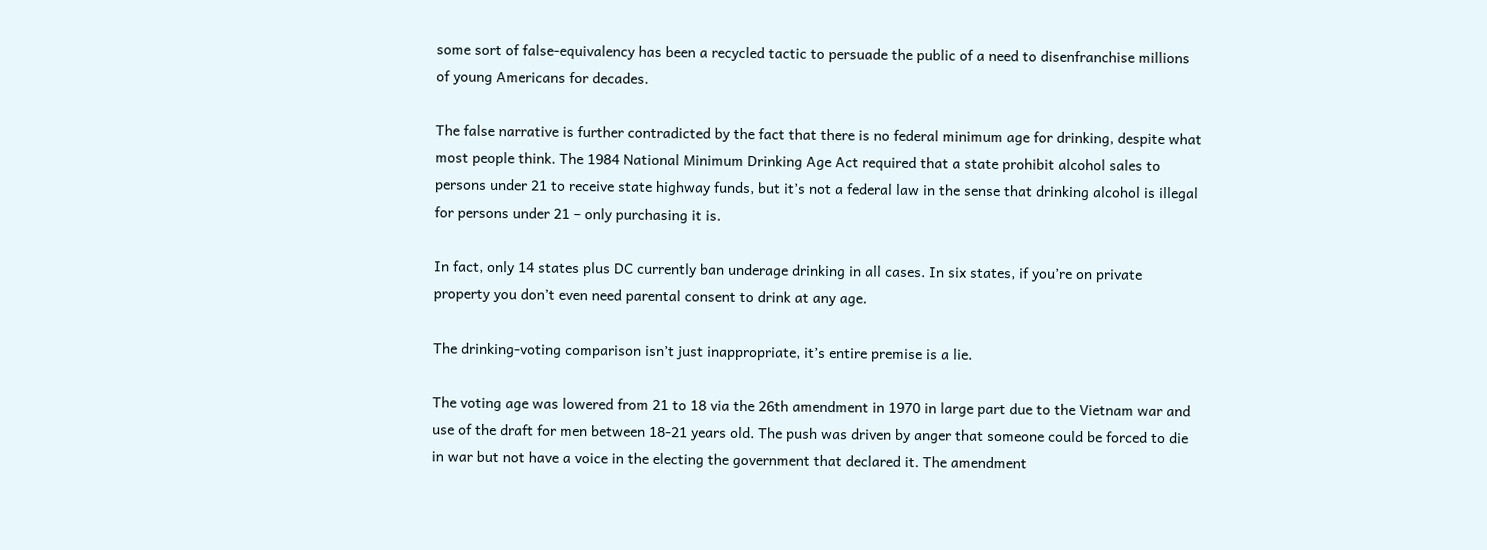some sort of false-equivalency has been a recycled tactic to persuade the public of a need to disenfranchise millions of young Americans for decades.

The false narrative is further contradicted by the fact that there is no federal minimum age for drinking, despite what most people think. The 1984 National Minimum Drinking Age Act required that a state prohibit alcohol sales to persons under 21 to receive state highway funds, but it’s not a federal law in the sense that drinking alcohol is illegal for persons under 21 – only purchasing it is.

In fact, only 14 states plus DC currently ban underage drinking in all cases. In six states, if you’re on private property you don’t even need parental consent to drink at any age.

The drinking-voting comparison isn’t just inappropriate, it’s entire premise is a lie.

The voting age was lowered from 21 to 18 via the 26th amendment in 1970 in large part due to the Vietnam war and use of the draft for men between 18-21 years old. The push was driven by anger that someone could be forced to die in war but not have a voice in the electing the government that declared it. The amendment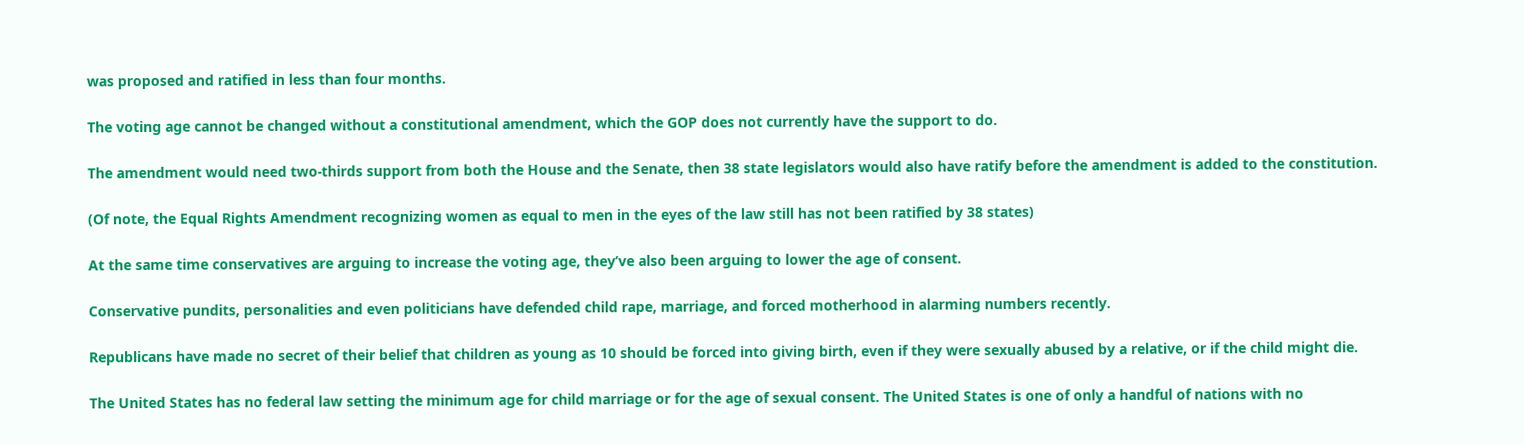was proposed and ratified in less than four months.

The voting age cannot be changed without a constitutional amendment, which the GOP does not currently have the support to do.

The amendment would need two-thirds support from both the House and the Senate, then 38 state legislators would also have ratify before the amendment is added to the constitution.

(Of note, the Equal Rights Amendment recognizing women as equal to men in the eyes of the law still has not been ratified by 38 states)

At the same time conservatives are arguing to increase the voting age, they’ve also been arguing to lower the age of consent.

Conservative pundits, personalities and even politicians have defended child rape, marriage, and forced motherhood in alarming numbers recently.

Republicans have made no secret of their belief that children as young as 10 should be forced into giving birth, even if they were sexually abused by a relative, or if the child might die.

The United States has no federal law setting the minimum age for child marriage or for the age of sexual consent. The United States is one of only a handful of nations with no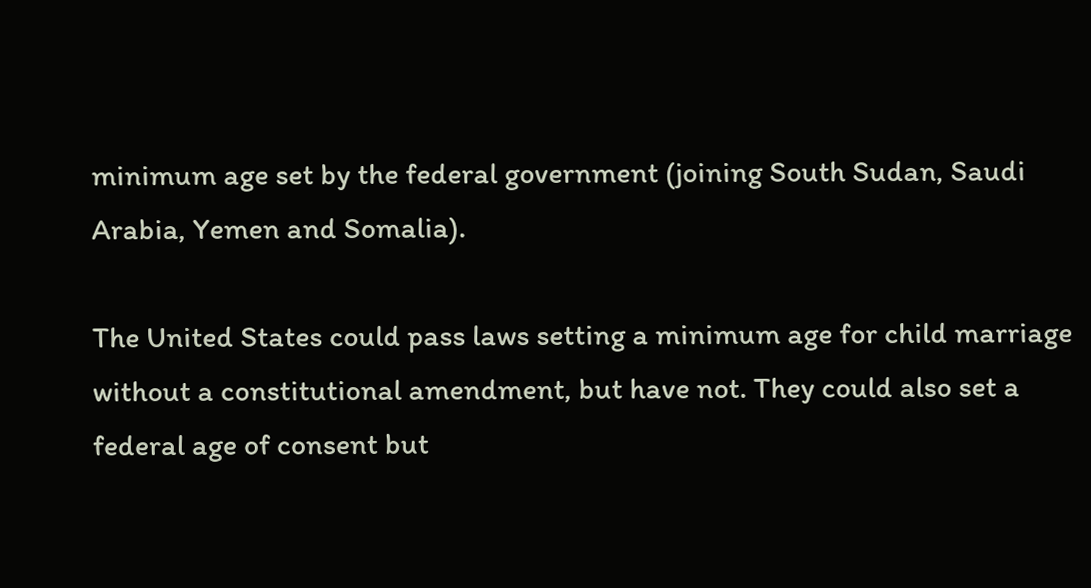minimum age set by the federal government (joining South Sudan, Saudi Arabia, Yemen and Somalia).

The United States could pass laws setting a minimum age for child marriage without a constitutional amendment, but have not. They could also set a federal age of consent but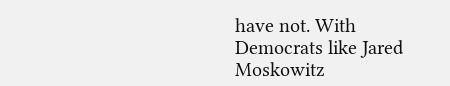have not. With Democrats like Jared Moskowitz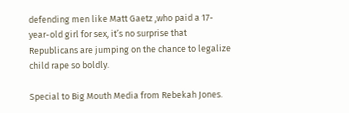defending men like Matt Gaetz ,who paid a 17-year-old girl for sex, it’s no surprise that Republicans are jumping on the chance to legalize child rape so boldly.

Special to Big Mouth Media from Rebekah Jones.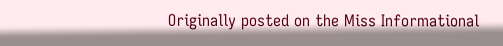Originally posted on the Miss Informational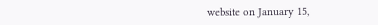website on January 15,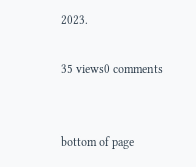2023.

35 views0 comments


bottom of page